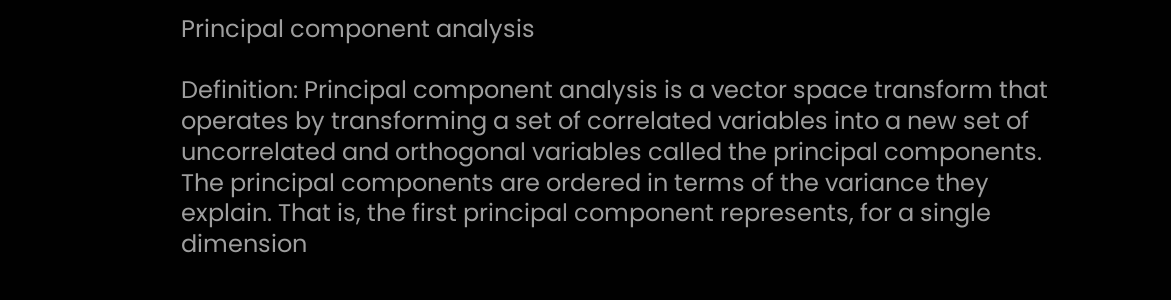Principal component analysis

Definition: Principal component analysis is a vector space transform that operates by transforming a set of correlated variables into a new set of uncorrelated and orthogonal variables called the principal components. The principal components are ordered in terms of the variance they explain. That is, the first principal component represents, for a single dimension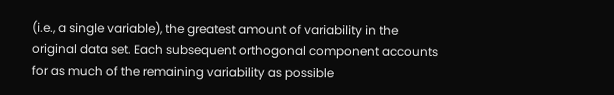(i.e., a single variable), the greatest amount of variability in the original data set. Each subsequent orthogonal component accounts for as much of the remaining variability as possible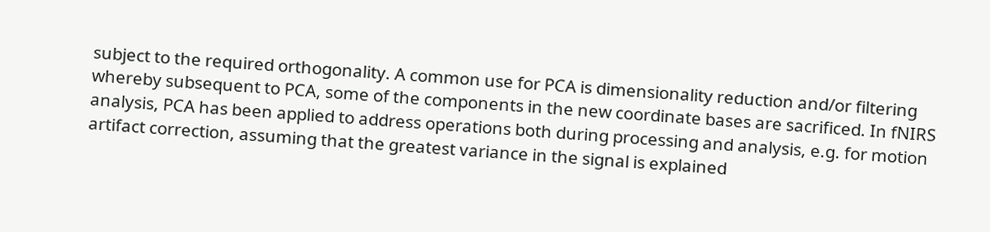subject to the required orthogonality. A common use for PCA is dimensionality reduction and/or filtering whereby subsequent to PCA, some of the components in the new coordinate bases are sacrificed. In fNIRS analysis, PCA has been applied to address operations both during processing and analysis, e.g. for motion artifact correction, assuming that the greatest variance in the signal is explained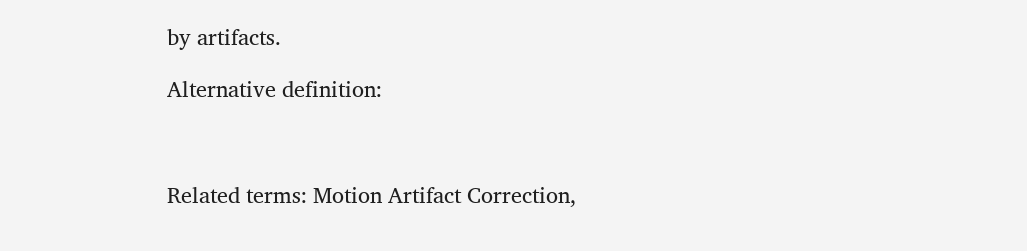by artifacts.

Alternative definition:



Related terms: Motion Artifact Correction,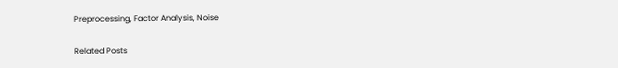Preprocessing, Factor Analysis, Noise

Related Posts